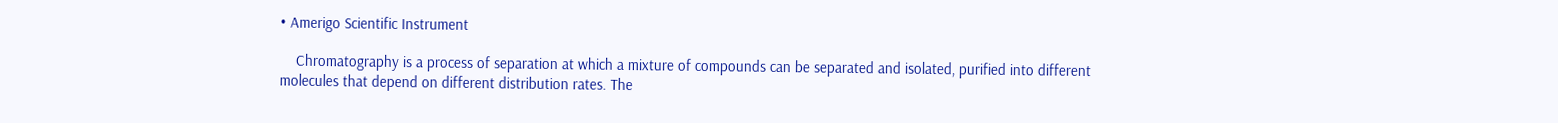• Amerigo Scientific Instrument

    Chromatography is a process of separation at which a mixture of compounds can be separated and isolated, purified into different molecules that depend on different distribution rates. The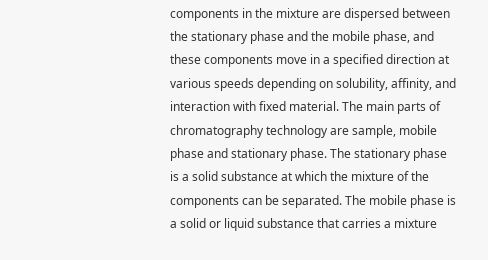components in the mixture are dispersed between the stationary phase and the mobile phase, and these components move in a specified direction at various speeds depending on solubility, affinity, and interaction with fixed material. The main parts of chromatography technology are sample, mobile phase and stationary phase. The stationary phase is a solid substance at which the mixture of the components can be separated. The mobile phase is a solid or liquid substance that carries a mixture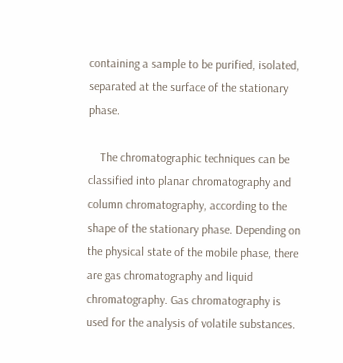containing a sample to be purified, isolated, separated at the surface of the stationary phase.

    The chromatographic techniques can be classified into planar chromatography and column chromatography, according to the shape of the stationary phase. Depending on the physical state of the mobile phase, there are gas chromatography and liquid chromatography. Gas chromatography is used for the analysis of volatile substances.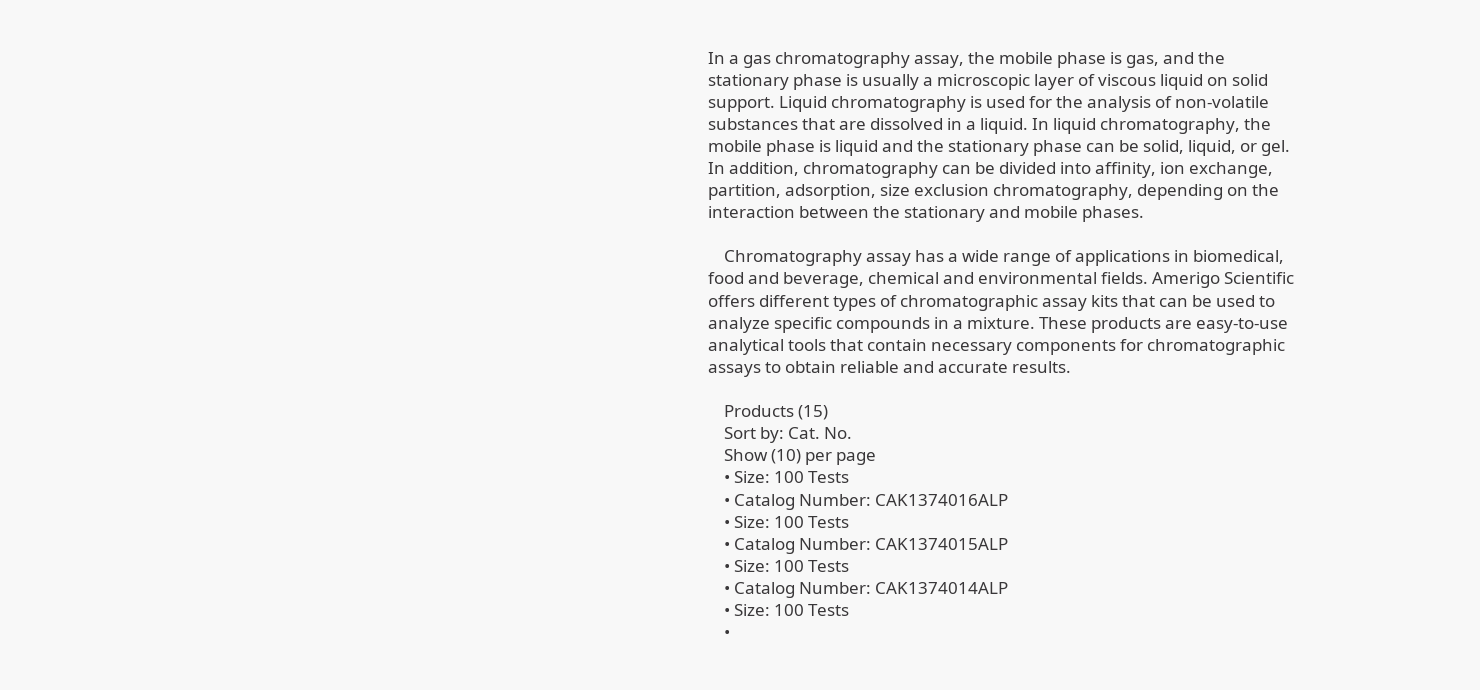In a gas chromatography assay, the mobile phase is gas, and the stationary phase is usually a microscopic layer of viscous liquid on solid support. Liquid chromatography is used for the analysis of non-volatile substances that are dissolved in a liquid. In liquid chromatography, the mobile phase is liquid and the stationary phase can be solid, liquid, or gel. In addition, chromatography can be divided into affinity, ion exchange, partition, adsorption, size exclusion chromatography, depending on the interaction between the stationary and mobile phases.

    Chromatography assay has a wide range of applications in biomedical, food and beverage, chemical and environmental fields. Amerigo Scientific offers different types of chromatographic assay kits that can be used to analyze specific compounds in a mixture. These products are easy-to-use analytical tools that contain necessary components for chromatographic assays to obtain reliable and accurate results.

    Products (15)
    Sort by: Cat. No.
    Show (10) per page
    • Size: 100 Tests
    • Catalog Number: CAK1374016ALP
    • Size: 100 Tests
    • Catalog Number: CAK1374015ALP
    • Size: 100 Tests
    • Catalog Number: CAK1374014ALP
    • Size: 100 Tests
    •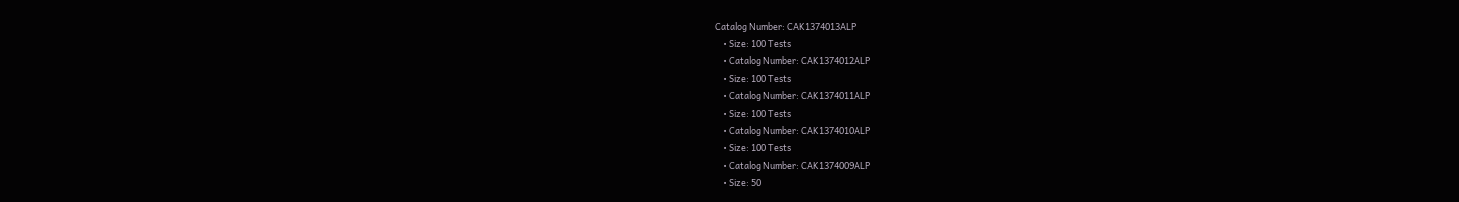Catalog Number: CAK1374013ALP
    • Size: 100 Tests
    • Catalog Number: CAK1374012ALP
    • Size: 100 Tests
    • Catalog Number: CAK1374011ALP
    • Size: 100 Tests
    • Catalog Number: CAK1374010ALP
    • Size: 100 Tests
    • Catalog Number: CAK1374009ALP
    • Size: 50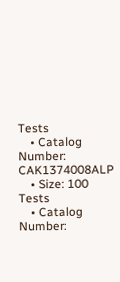Tests
    • Catalog Number: CAK1374008ALP
    • Size: 100 Tests
    • Catalog Number: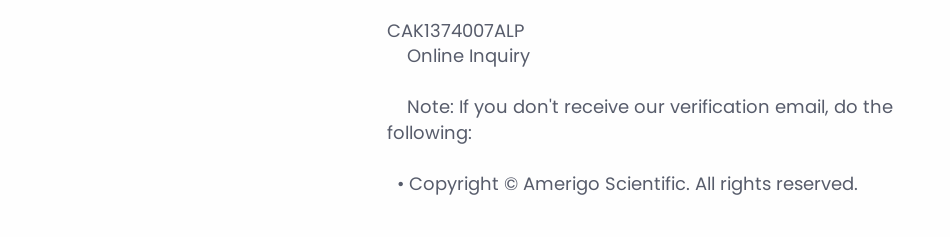CAK1374007ALP
    Online Inquiry

    Note: If you don't receive our verification email, do the following:

  • Copyright © Amerigo Scientific. All rights reserved.